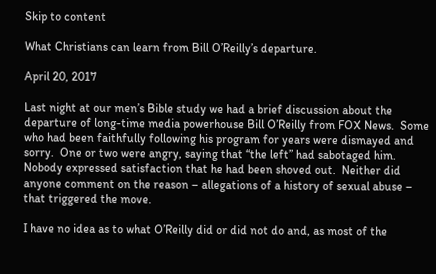Skip to content

What Christians can learn from Bill O’Reilly’s departure.

April 20, 2017

Last night at our men’s Bible study we had a brief discussion about the departure of long-time media powerhouse Bill O’Reilly from FOX News.  Some who had been faithfully following his program for years were dismayed and sorry.  One or two were angry, saying that “the left” had sabotaged him.  Nobody expressed satisfaction that he had been shoved out.  Neither did anyone comment on the reason – allegations of a history of sexual abuse – that triggered the move.

I have no idea as to what O’Reilly did or did not do and, as most of the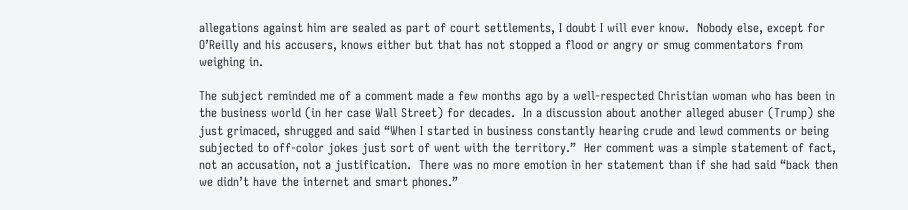allegations against him are sealed as part of court settlements, I doubt I will ever know.  Nobody else, except for O’Reilly and his accusers, knows either but that has not stopped a flood or angry or smug commentators from weighing in.

The subject reminded me of a comment made a few months ago by a well-respected Christian woman who has been in the business world (in her case Wall Street) for decades.  In a discussion about another alleged abuser (Trump) she just grimaced, shrugged and said “When I started in business constantly hearing crude and lewd comments or being subjected to off-color jokes just sort of went with the territory.”  Her comment was a simple statement of fact, not an accusation, not a justification.  There was no more emotion in her statement than if she had said “back then we didn’t have the internet and smart phones.”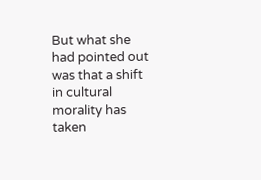But what she had pointed out was that a shift in cultural morality has taken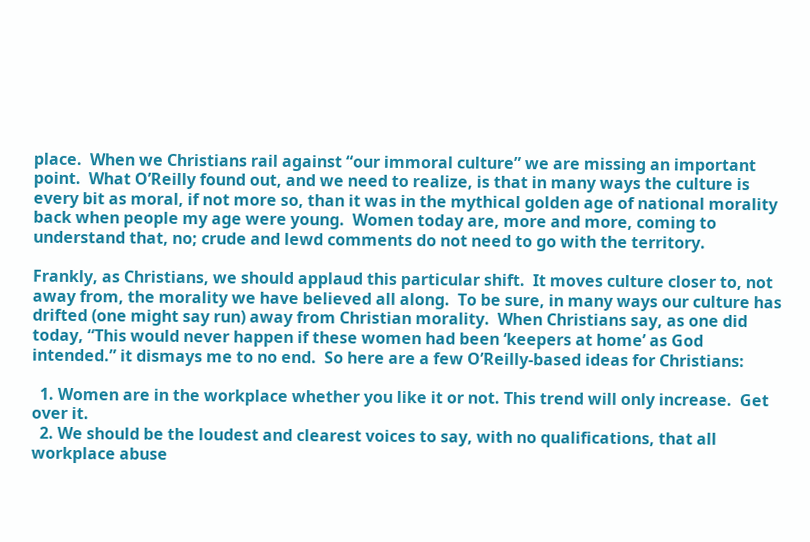place.  When we Christians rail against “our immoral culture” we are missing an important point.  What O’Reilly found out, and we need to realize, is that in many ways the culture is every bit as moral, if not more so, than it was in the mythical golden age of national morality back when people my age were young.  Women today are, more and more, coming to understand that, no; crude and lewd comments do not need to go with the territory.

Frankly, as Christians, we should applaud this particular shift.  It moves culture closer to, not away from, the morality we have believed all along.  To be sure, in many ways our culture has drifted (one might say run) away from Christian morality.  When Christians say, as one did today, “This would never happen if these women had been ‘keepers at home’ as God intended.” it dismays me to no end.  So here are a few O’Reilly-based ideas for Christians:

  1. Women are in the workplace whether you like it or not. This trend will only increase.  Get over it.
  2. We should be the loudest and clearest voices to say, with no qualifications, that all workplace abuse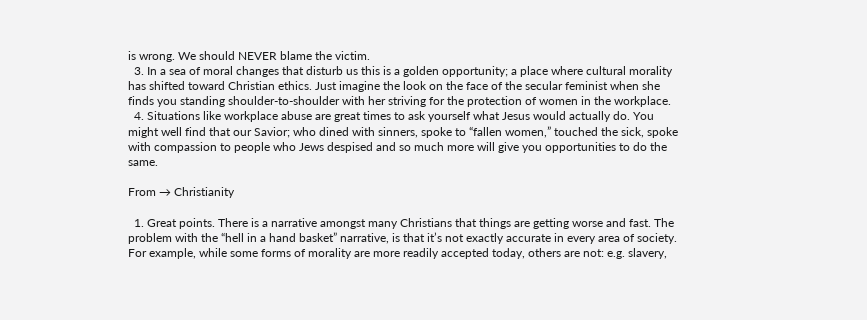is wrong. We should NEVER blame the victim.
  3. In a sea of moral changes that disturb us this is a golden opportunity; a place where cultural morality has shifted toward Christian ethics. Just imagine the look on the face of the secular feminist when she finds you standing shoulder-to-shoulder with her striving for the protection of women in the workplace.
  4. Situations like workplace abuse are great times to ask yourself what Jesus would actually do. You might well find that our Savior; who dined with sinners, spoke to “fallen women,” touched the sick, spoke with compassion to people who Jews despised and so much more will give you opportunities to do the same.

From → Christianity

  1. Great points. There is a narrative amongst many Christians that things are getting worse and fast. The problem with the “hell in a hand basket” narrative, is that it’s not exactly accurate in every area of society. For example, while some forms of morality are more readily accepted today, others are not: e.g. slavery,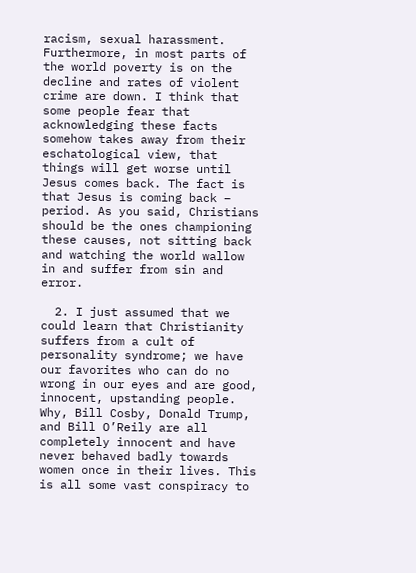racism, sexual harassment. Furthermore, in most parts of the world poverty is on the decline and rates of violent crime are down. I think that some people fear that acknowledging these facts somehow takes away from their eschatological view, that things will get worse until Jesus comes back. The fact is that Jesus is coming back – period. As you said, Christians should be the ones championing these causes, not sitting back and watching the world wallow in and suffer from sin and error.

  2. I just assumed that we could learn that Christianity suffers from a cult of personality syndrome; we have our favorites who can do no wrong in our eyes and are good, innocent, upstanding people. Why, Bill Cosby, Donald Trump, and Bill O’Reily are all completely innocent and have never behaved badly towards women once in their lives. This is all some vast conspiracy to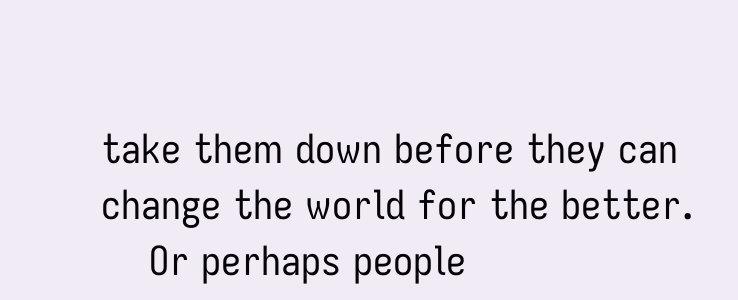take them down before they can change the world for the better.
    Or perhaps people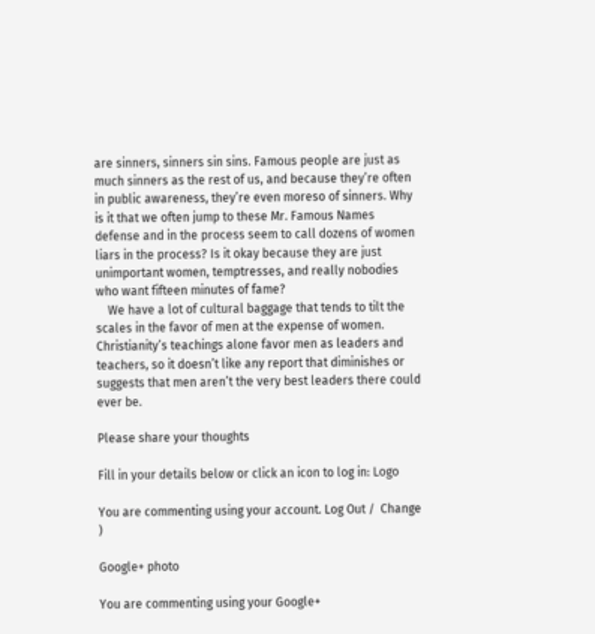are sinners, sinners sin sins. Famous people are just as much sinners as the rest of us, and because they’re often in public awareness, they’re even moreso of sinners. Why is it that we often jump to these Mr. Famous Names defense and in the process seem to call dozens of women liars in the process? Is it okay because they are just unimportant women, temptresses, and really nobodies who want fifteen minutes of fame?
    We have a lot of cultural baggage that tends to tilt the scales in the favor of men at the expense of women. Christianity’s teachings alone favor men as leaders and teachers, so it doesn’t like any report that diminishes or suggests that men aren’t the very best leaders there could ever be.

Please share your thoughts

Fill in your details below or click an icon to log in: Logo

You are commenting using your account. Log Out /  Change )

Google+ photo

You are commenting using your Google+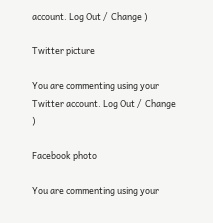account. Log Out /  Change )

Twitter picture

You are commenting using your Twitter account. Log Out /  Change )

Facebook photo

You are commenting using your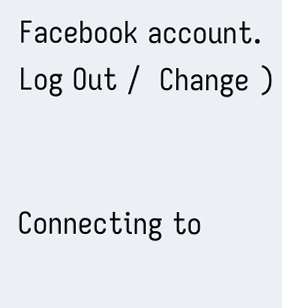Facebook account. Log Out /  Change )


Connecting to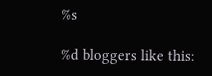%s

%d bloggers like this: